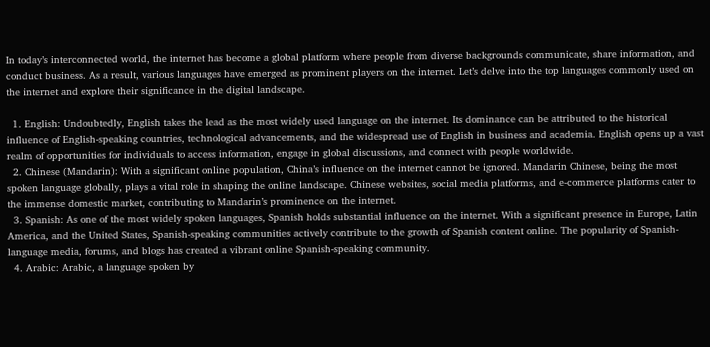In today’s interconnected world, the internet has become a global platform where people from diverse backgrounds communicate, share information, and conduct business. As a result, various languages have emerged as prominent players on the internet. Let’s delve into the top languages commonly used on the internet and explore their significance in the digital landscape.

  1. English: Undoubtedly, English takes the lead as the most widely used language on the internet. Its dominance can be attributed to the historical influence of English-speaking countries, technological advancements, and the widespread use of English in business and academia. English opens up a vast realm of opportunities for individuals to access information, engage in global discussions, and connect with people worldwide.
  2. Chinese (Mandarin): With a significant online population, China’s influence on the internet cannot be ignored. Mandarin Chinese, being the most spoken language globally, plays a vital role in shaping the online landscape. Chinese websites, social media platforms, and e-commerce platforms cater to the immense domestic market, contributing to Mandarin’s prominence on the internet.
  3. Spanish: As one of the most widely spoken languages, Spanish holds substantial influence on the internet. With a significant presence in Europe, Latin America, and the United States, Spanish-speaking communities actively contribute to the growth of Spanish content online. The popularity of Spanish-language media, forums, and blogs has created a vibrant online Spanish-speaking community.
  4. Arabic: Arabic, a language spoken by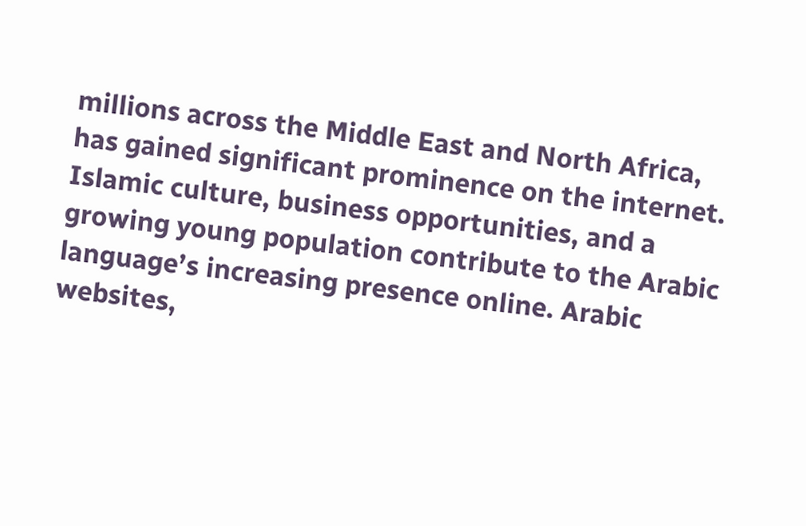millions across the Middle East and North Africa, has gained significant prominence on the internet. Islamic culture, business opportunities, and a growing young population contribute to the Arabic language’s increasing presence online. Arabic websites,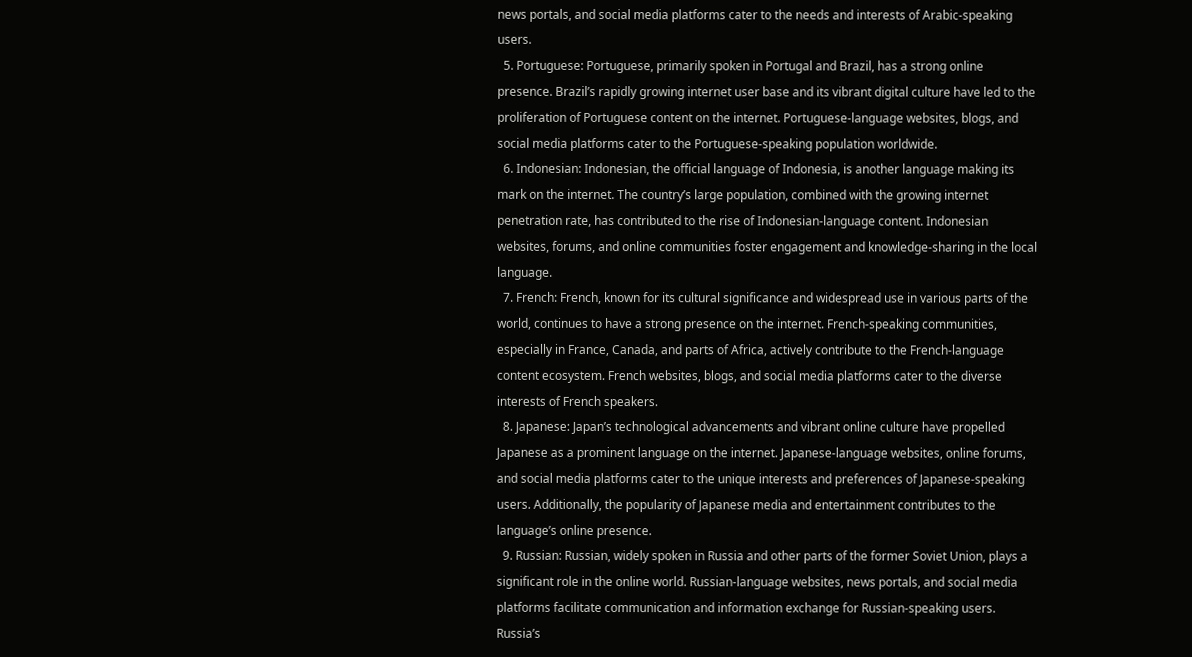news portals, and social media platforms cater to the needs and interests of Arabic-speaking users.
  5. Portuguese: Portuguese, primarily spoken in Portugal and Brazil, has a strong online presence. Brazil’s rapidly growing internet user base and its vibrant digital culture have led to the proliferation of Portuguese content on the internet. Portuguese-language websites, blogs, and social media platforms cater to the Portuguese-speaking population worldwide.
  6. Indonesian: Indonesian, the official language of Indonesia, is another language making its mark on the internet. The country’s large population, combined with the growing internet penetration rate, has contributed to the rise of Indonesian-language content. Indonesian websites, forums, and online communities foster engagement and knowledge-sharing in the local language.
  7. French: French, known for its cultural significance and widespread use in various parts of the world, continues to have a strong presence on the internet. French-speaking communities, especially in France, Canada, and parts of Africa, actively contribute to the French-language content ecosystem. French websites, blogs, and social media platforms cater to the diverse interests of French speakers.
  8. Japanese: Japan’s technological advancements and vibrant online culture have propelled Japanese as a prominent language on the internet. Japanese-language websites, online forums, and social media platforms cater to the unique interests and preferences of Japanese-speaking users. Additionally, the popularity of Japanese media and entertainment contributes to the language’s online presence.
  9. Russian: Russian, widely spoken in Russia and other parts of the former Soviet Union, plays a significant role in the online world. Russian-language websites, news portals, and social media platforms facilitate communication and information exchange for Russian-speaking users. Russia’s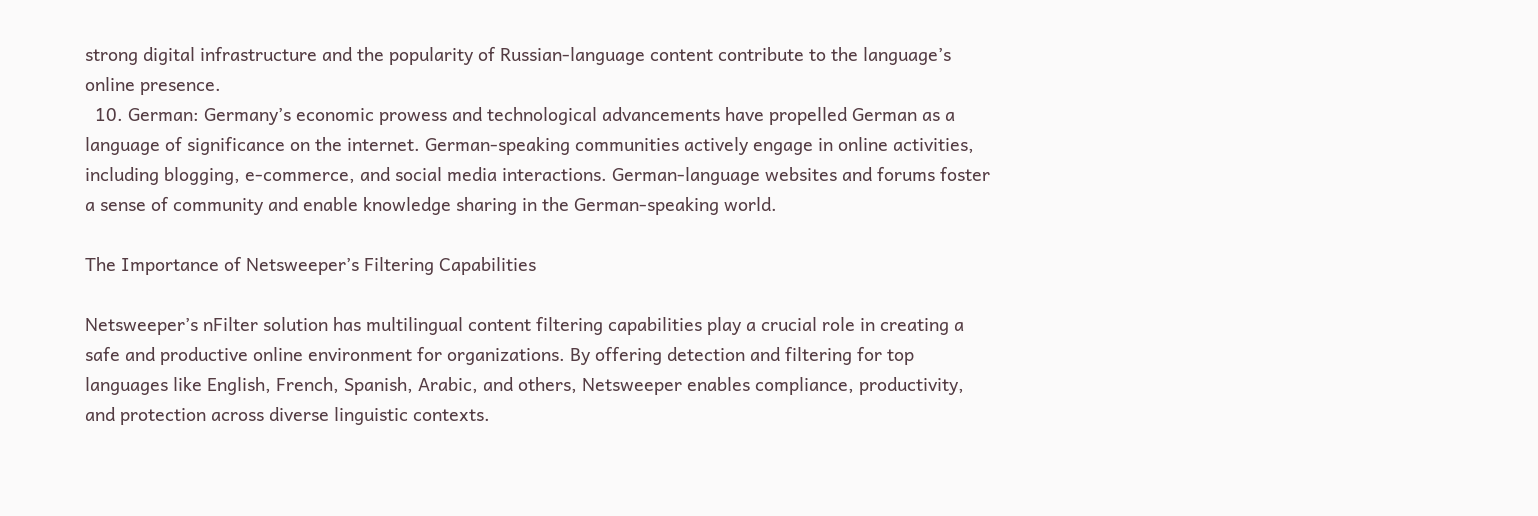strong digital infrastructure and the popularity of Russian-language content contribute to the language’s online presence.
  10. German: Germany’s economic prowess and technological advancements have propelled German as a language of significance on the internet. German-speaking communities actively engage in online activities, including blogging, e-commerce, and social media interactions. German-language websites and forums foster a sense of community and enable knowledge sharing in the German-speaking world.

The Importance of Netsweeper’s Filtering Capabilities

Netsweeper’s nFilter solution has multilingual content filtering capabilities play a crucial role in creating a safe and productive online environment for organizations. By offering detection and filtering for top languages like English, French, Spanish, Arabic, and others, Netsweeper enables compliance, productivity, and protection across diverse linguistic contexts.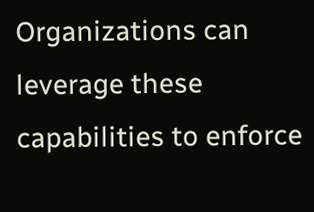Organizations can leverage these capabilities to enforce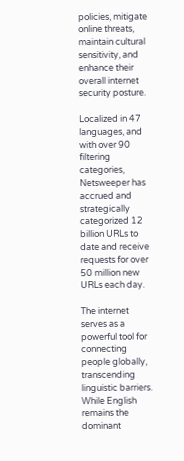policies, mitigate online threats, maintain cultural sensitivity, and enhance their overall internet security posture.

Localized in 47 languages, and with over 90 filtering categories, Netsweeper has accrued and strategically categorized 12 billion URLs to date and receive requests for over 50 million new URLs each day.

The internet serves as a powerful tool for connecting people globally, transcending linguistic barriers. While English remains the dominant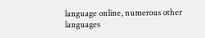language online, numerous other languages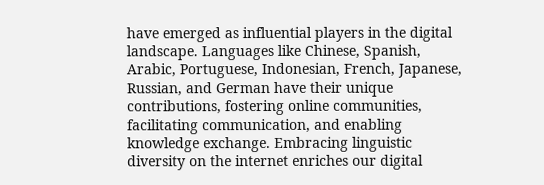have emerged as influential players in the digital landscape. Languages like Chinese, Spanish, Arabic, Portuguese, Indonesian, French, Japanese, Russian, and German have their unique contributions, fostering online communities, facilitating communication, and enabling knowledge exchange. Embracing linguistic diversity on the internet enriches our digital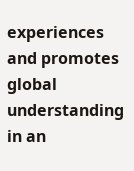experiences and promotes global understanding in an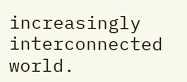increasingly interconnected world.